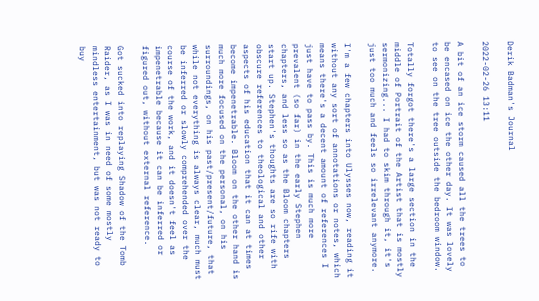Derik Badman's Journal

2022-02-26 13:11

A bit of an ice storm caused all the trees to be encased on ice the other day. It was lovely to see on the tree outside the bedroom window.

Totally forgot there's a large section in the middle of Portrait of the Artist that is mostly sermonizing... I had to skim through it, it's just too much and feels so irrelevant anymore.

I'm a few chapters into Ulysses now, reading it without any sort of annotations or notes, which means there's a decent amount of references I just have to pass by. This is much more prevalent (so far) in the early Stephen chapters, and less so as the Bloom chapters start up. Stephen's thoughts are so rife with obscure references to theological and other aspects of his education that it can at times become impenetrable. Bloom on the other hand is much more focused on the personal, on his surroundings, on his past/present/future, that while not everything is always clear, much must be inferred or slowly comprehended over the course of the work, and it doesn't feel as impenetrable because it can be inferred or figured out, without external reference.

Got sucked into replaying Shadow of the Tomb Raider, as I was in need of some mostly mindless entertainment, but was not ready to buy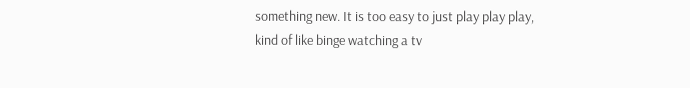something new. It is too easy to just play play play, kind of like binge watching a tv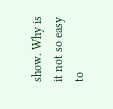show. Why is it not so easy to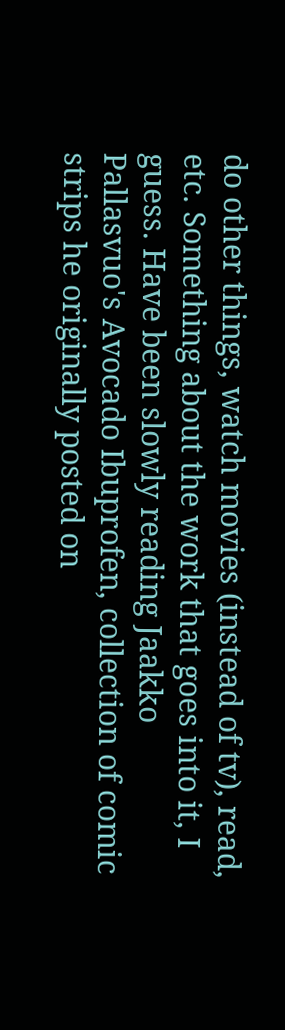do other things, watch movies (instead of tv), read, etc. Something about the work that goes into it, I guess. Have been slowly reading Jaakko Pallasvuo's Avocado Ibuprofen, collection of comic strips he originally posted on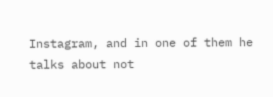Instagram, and in one of them he talks about not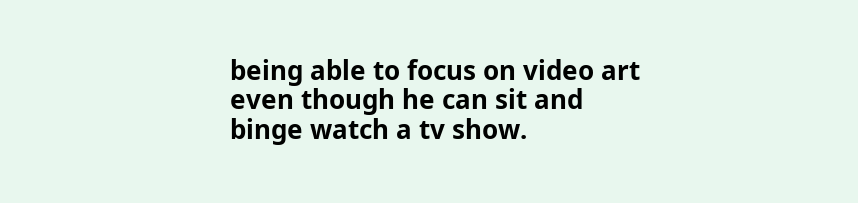being able to focus on video art even though he can sit and binge watch a tv show.